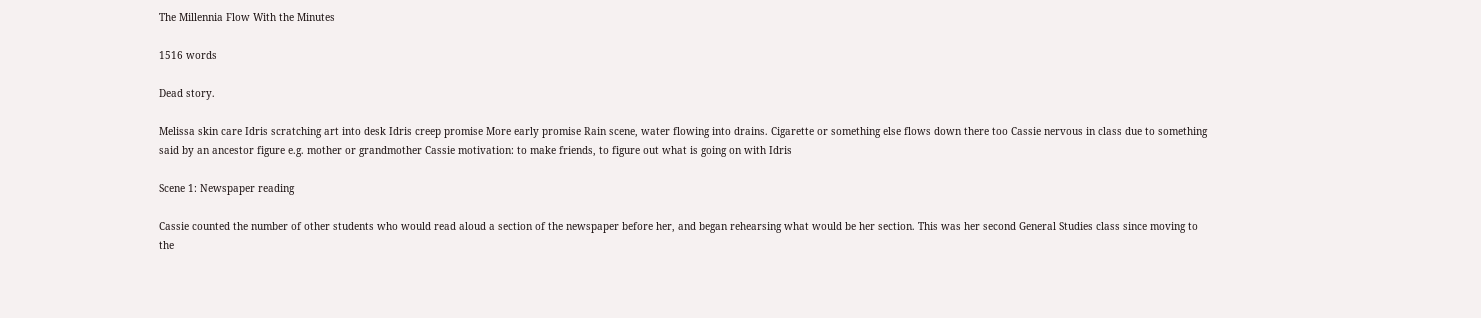The Millennia Flow With the Minutes

1516 words

Dead story.

Melissa skin care Idris scratching art into desk Idris creep promise More early promise Rain scene, water flowing into drains. Cigarette or something else flows down there too Cassie nervous in class due to something said by an ancestor figure e.g. mother or grandmother Cassie motivation: to make friends, to figure out what is going on with Idris

Scene 1: Newspaper reading

Cassie counted the number of other students who would read aloud a section of the newspaper before her, and began rehearsing what would be her section. This was her second General Studies class since moving to the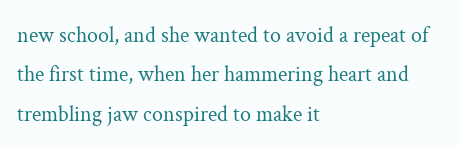new school, and she wanted to avoid a repeat of the first time, when her hammering heart and trembling jaw conspired to make it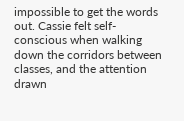impossible to get the words out. Cassie felt self-conscious when walking down the corridors between classes, and the attention drawn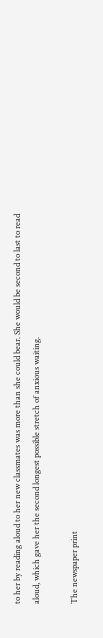to her by reading aloud to her new classmates was more than she could bear. She would be second to last to read aloud, which gave her the second longest possible stretch of anxious waiting.

The newspaper print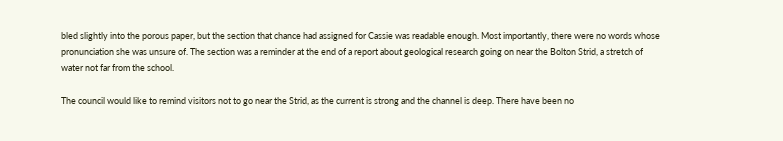bled slightly into the porous paper, but the section that chance had assigned for Cassie was readable enough. Most importantly, there were no words whose pronunciation she was unsure of. The section was a reminder at the end of a report about geological research going on near the Bolton Strid, a stretch of water not far from the school.

The council would like to remind visitors not to go near the Strid, as the current is strong and the channel is deep. There have been no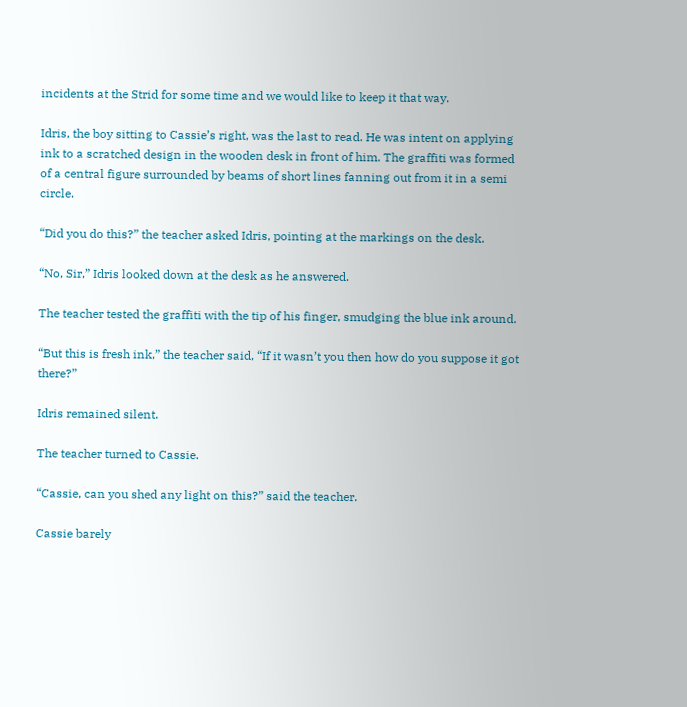incidents at the Strid for some time and we would like to keep it that way.

Idris, the boy sitting to Cassie’s right, was the last to read. He was intent on applying ink to a scratched design in the wooden desk in front of him. The graffiti was formed of a central figure surrounded by beams of short lines fanning out from it in a semi circle.

“Did you do this?” the teacher asked Idris, pointing at the markings on the desk.

“No, Sir,” Idris looked down at the desk as he answered.

The teacher tested the graffiti with the tip of his finger, smudging the blue ink around.

“But this is fresh ink,” the teacher said, “If it wasn’t you then how do you suppose it got there?”

Idris remained silent.

The teacher turned to Cassie.

“Cassie, can you shed any light on this?” said the teacher.

Cassie barely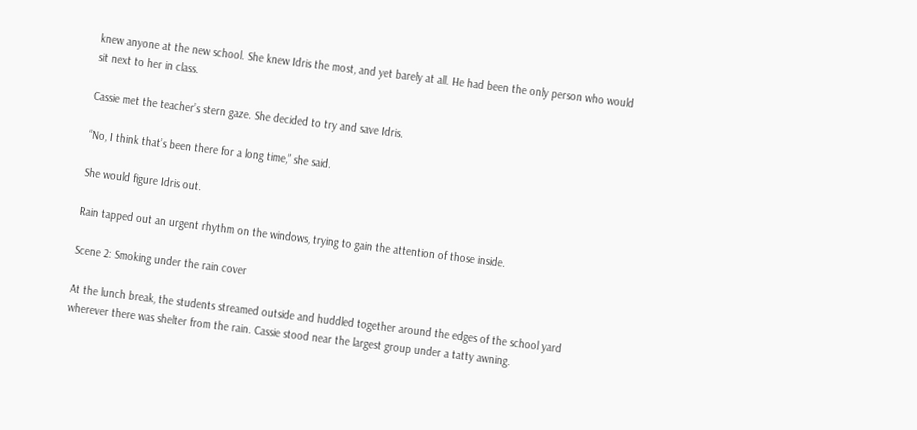knew anyone at the new school. She knew Idris the most, and yet barely at all. He had been the only person who would sit next to her in class.

Cassie met the teacher’s stern gaze. She decided to try and save Idris.

“No, I think that’s been there for a long time,” she said.

She would figure Idris out.

Rain tapped out an urgent rhythm on the windows, trying to gain the attention of those inside.

Scene 2: Smoking under the rain cover

At the lunch break, the students streamed outside and huddled together around the edges of the school yard wherever there was shelter from the rain. Cassie stood near the largest group under a tatty awning.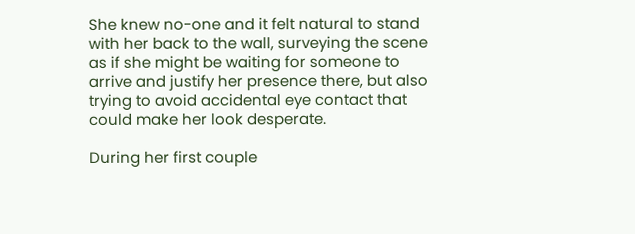She knew no-one and it felt natural to stand with her back to the wall, surveying the scene as if she might be waiting for someone to arrive and justify her presence there, but also trying to avoid accidental eye contact that could make her look desperate.

During her first couple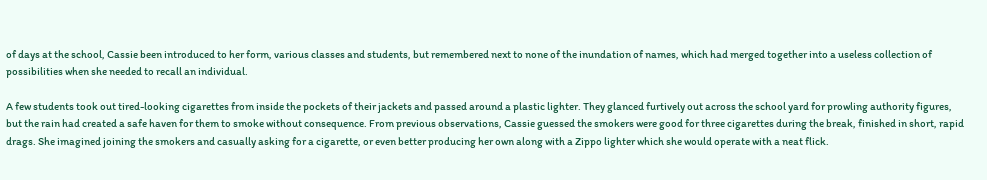of days at the school, Cassie been introduced to her form, various classes and students, but remembered next to none of the inundation of names, which had merged together into a useless collection of possibilities when she needed to recall an individual.

A few students took out tired-looking cigarettes from inside the pockets of their jackets and passed around a plastic lighter. They glanced furtively out across the school yard for prowling authority figures, but the rain had created a safe haven for them to smoke without consequence. From previous observations, Cassie guessed the smokers were good for three cigarettes during the break, finished in short, rapid drags. She imagined joining the smokers and casually asking for a cigarette, or even better producing her own along with a Zippo lighter which she would operate with a neat flick.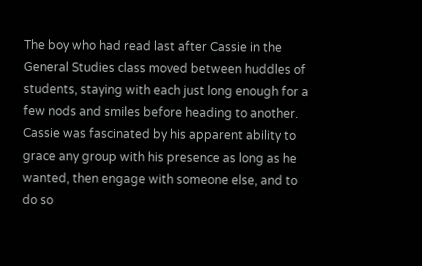The boy who had read last after Cassie in the General Studies class moved between huddles of students, staying with each just long enough for a few nods and smiles before heading to another. Cassie was fascinated by his apparent ability to grace any group with his presence as long as he wanted, then engage with someone else, and to do so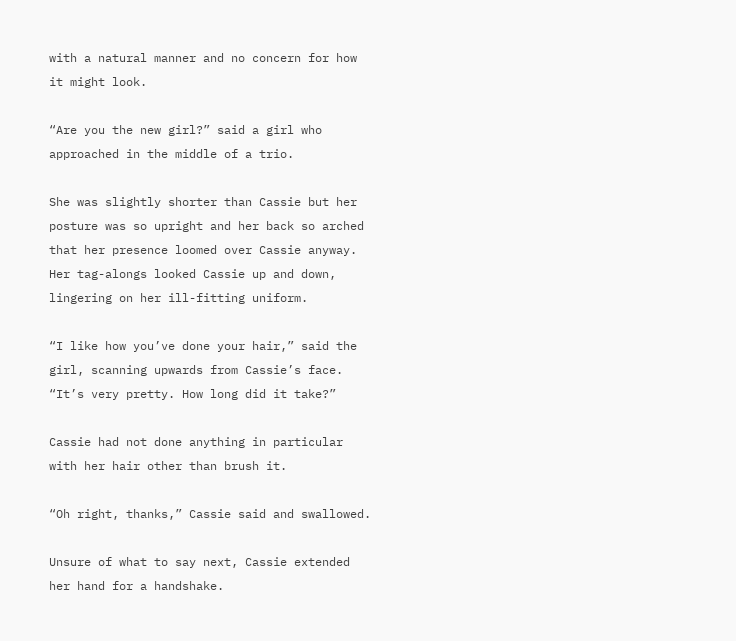with a natural manner and no concern for how it might look.

“Are you the new girl?” said a girl who approached in the middle of a trio.

She was slightly shorter than Cassie but her posture was so upright and her back so arched that her presence loomed over Cassie anyway. Her tag-alongs looked Cassie up and down, lingering on her ill-fitting uniform.

“I like how you’ve done your hair,” said the girl, scanning upwards from Cassie’s face. “It’s very pretty. How long did it take?”

Cassie had not done anything in particular with her hair other than brush it.

“Oh right, thanks,” Cassie said and swallowed.

Unsure of what to say next, Cassie extended her hand for a handshake.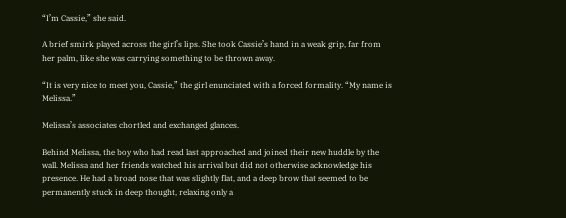“I’m Cassie,” she said.

A brief smirk played across the girl’s lips. She took Cassie’s hand in a weak grip, far from her palm, like she was carrying something to be thrown away.

“It is very nice to meet you, Cassie,” the girl enunciated with a forced formality. “My name is Melissa.”

Melissa’s associates chortled and exchanged glances.

Behind Melissa, the boy who had read last approached and joined their new huddle by the wall. Melissa and her friends watched his arrival but did not otherwise acknowledge his presence. He had a broad nose that was slightly flat, and a deep brow that seemed to be permanently stuck in deep thought, relaxing only a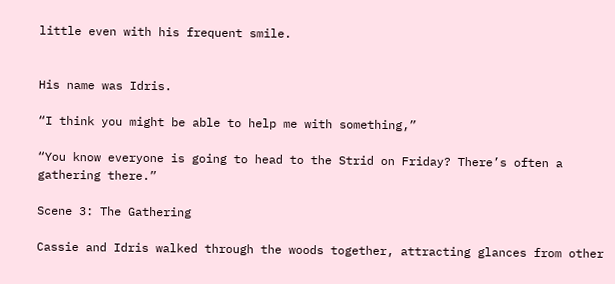little even with his frequent smile.


His name was Idris.

“I think you might be able to help me with something,”

“You know everyone is going to head to the Strid on Friday? There’s often a gathering there.”

Scene 3: The Gathering

Cassie and Idris walked through the woods together, attracting glances from other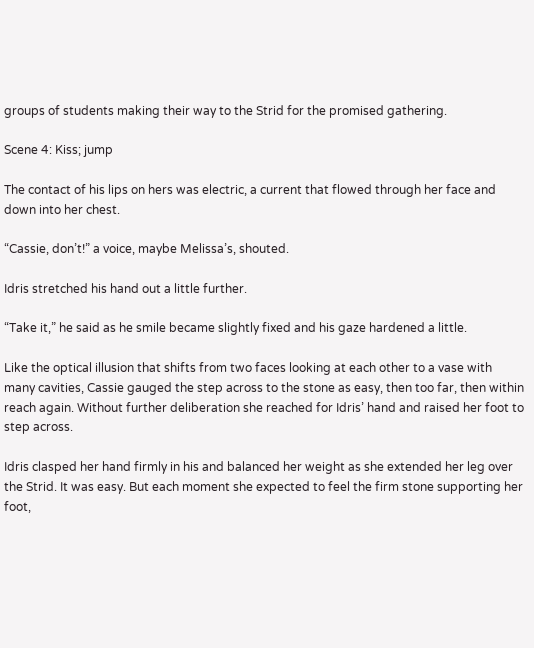groups of students making their way to the Strid for the promised gathering.

Scene 4: Kiss; jump

The contact of his lips on hers was electric, a current that flowed through her face and down into her chest.

“Cassie, don’t!” a voice, maybe Melissa’s, shouted.

Idris stretched his hand out a little further.

“Take it,” he said as he smile became slightly fixed and his gaze hardened a little.

Like the optical illusion that shifts from two faces looking at each other to a vase with many cavities, Cassie gauged the step across to the stone as easy, then too far, then within reach again. Without further deliberation she reached for Idris’ hand and raised her foot to step across.

Idris clasped her hand firmly in his and balanced her weight as she extended her leg over the Strid. It was easy. But each moment she expected to feel the firm stone supporting her foot,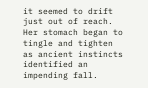it seemed to drift just out of reach. Her stomach began to tingle and tighten as ancient instincts identified an impending fall.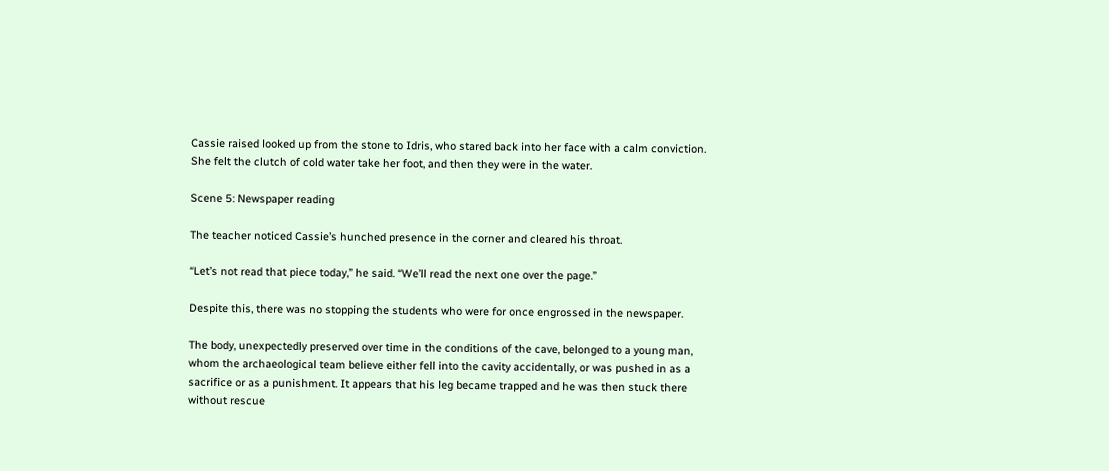Cassie raised looked up from the stone to Idris, who stared back into her face with a calm conviction. She felt the clutch of cold water take her foot, and then they were in the water.

Scene 5: Newspaper reading

The teacher noticed Cassie’s hunched presence in the corner and cleared his throat.

“Let’s not read that piece today,” he said. “We’ll read the next one over the page.”

Despite this, there was no stopping the students who were for once engrossed in the newspaper.

The body, unexpectedly preserved over time in the conditions of the cave, belonged to a young man, whom the archaeological team believe either fell into the cavity accidentally, or was pushed in as a sacrifice or as a punishment. It appears that his leg became trapped and he was then stuck there without rescue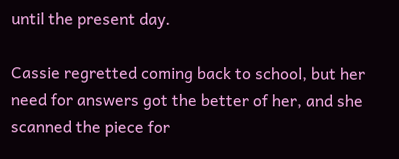until the present day.

Cassie regretted coming back to school, but her need for answers got the better of her, and she scanned the piece for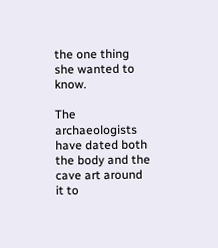the one thing she wanted to know.

The archaeologists have dated both the body and the cave art around it to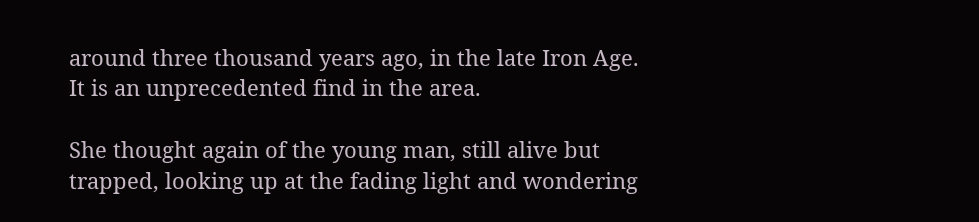around three thousand years ago, in the late Iron Age. It is an unprecedented find in the area.

She thought again of the young man, still alive but trapped, looking up at the fading light and wondering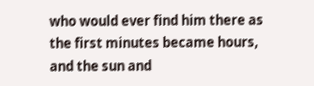who would ever find him there as the first minutes became hours, and the sun and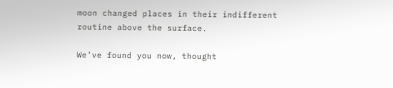moon changed places in their indifferent routine above the surface.

We’ve found you now, thought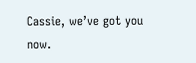Cassie, we’ve got you now.